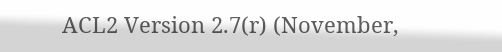ACL2 Version 2.7(r) (November,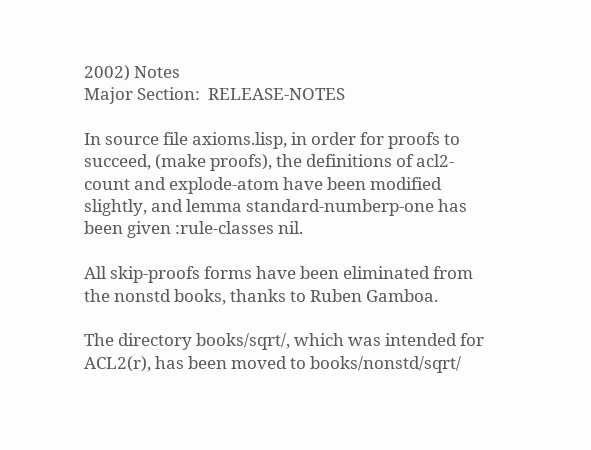2002) Notes
Major Section:  RELEASE-NOTES

In source file axioms.lisp, in order for proofs to succeed, (make proofs), the definitions of acl2-count and explode-atom have been modified slightly, and lemma standard-numberp-one has been given :rule-classes nil.

All skip-proofs forms have been eliminated from the nonstd books, thanks to Ruben Gamboa.

The directory books/sqrt/, which was intended for ACL2(r), has been moved to books/nonstd/sqrt/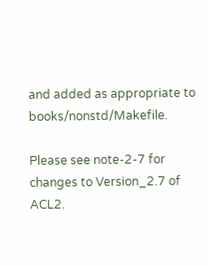and added as appropriate to books/nonstd/Makefile.

Please see note-2-7 for changes to Version_2.7 of ACL2.